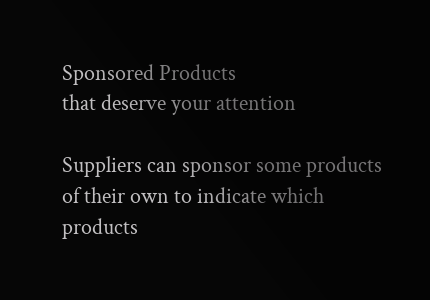Sponsored Products
that deserve your attention

Suppliers can sponsor some products of their own to indicate which products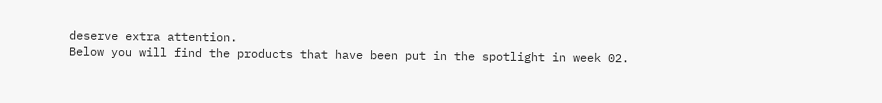deserve extra attention.
Below you will find the products that have been put in the spotlight in week 02.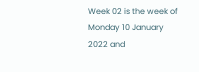Week 02 is the week of Monday 10 January 2022 and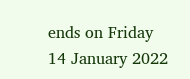ends on Friday 14 January 2022